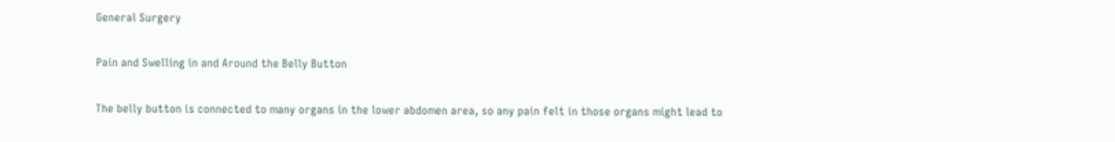General Surgery

Pain and Swelling in and Around the Belly Button

The belly button is connected to many organs in the lower abdomen area, so any pain felt in those organs might lead to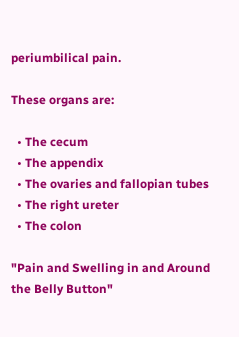periumbilical pain.

These organs are:

  • The cecum
  • The appendix
  • The ovaries and fallopian tubes
  • The right ureter
  • The colon

"Pain and Swelling in and Around the Belly Button"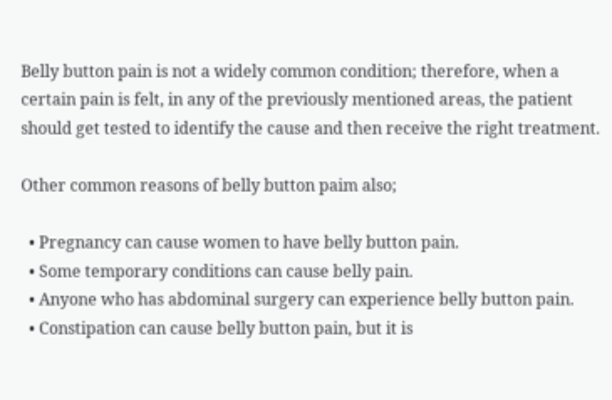Belly button pain is not a widely common condition; therefore, when a certain pain is felt, in any of the previously mentioned areas, the patient should get tested to identify the cause and then receive the right treatment.

Other common reasons of belly button paim also;

  • Pregnancy can cause women to have belly button pain.
  • Some temporary conditions can cause belly pain.
  • Anyone who has abdominal surgery can experience belly button pain.
  • Constipation can cause belly button pain, but it is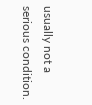usually not a serious condition.